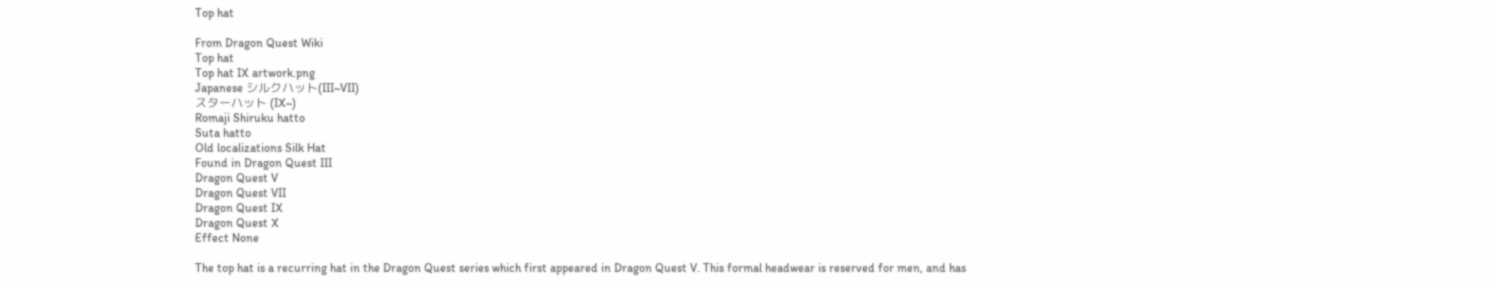Top hat

From Dragon Quest Wiki
Top hat
Top hat IX artwork.png
Japanese シルクハット(III~VII)
スターハット (IX~)
Romaji Shiruku hatto
Suta hatto
Old localizations Silk Hat
Found in Dragon Quest III
Dragon Quest V
Dragon Quest VII
Dragon Quest IX
Dragon Quest X
Effect None

The top hat is a recurring hat in the Dragon Quest series which first appeared in Dragon Quest V. This formal headwear is reserved for men, and has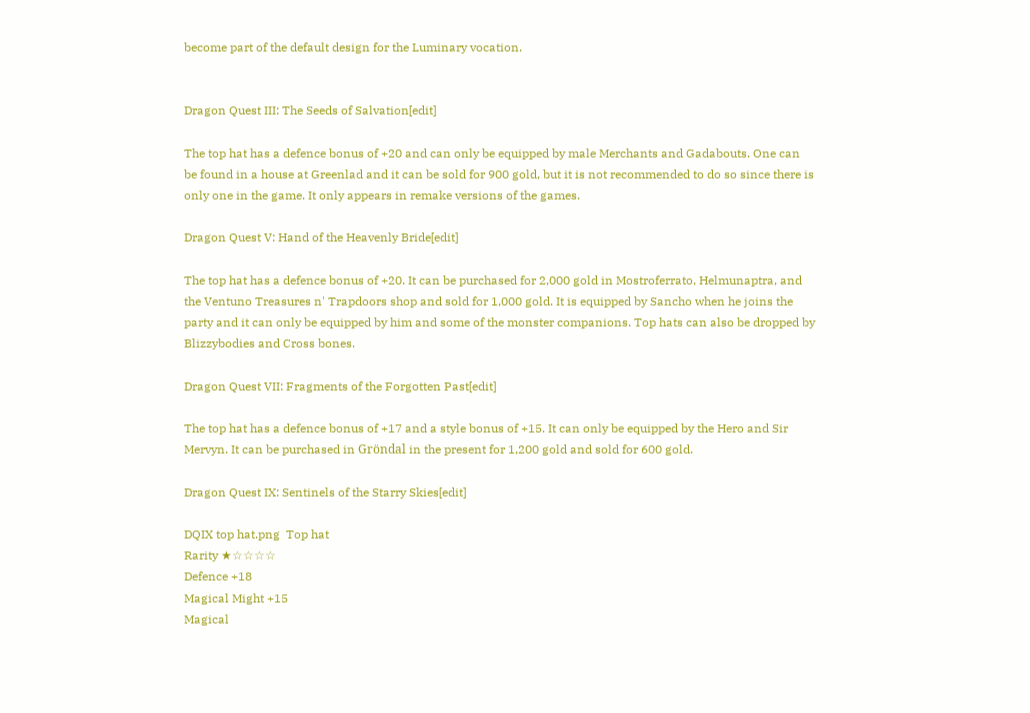become part of the default design for the Luminary vocation.


Dragon Quest III: The Seeds of Salvation[edit]

The top hat has a defence bonus of +20 and can only be equipped by male Merchants and Gadabouts. One can be found in a house at Greenlad and it can be sold for 900 gold, but it is not recommended to do so since there is only one in the game. It only appears in remake versions of the games.

Dragon Quest V: Hand of the Heavenly Bride[edit]

The top hat has a defence bonus of +20. It can be purchased for 2,000 gold in Mostroferrato, Helmunaptra, and the Ventuno Treasures n' Trapdoors shop and sold for 1,000 gold. It is equipped by Sancho when he joins the party and it can only be equipped by him and some of the monster companions. Top hats can also be dropped by Blizzybodies and Cross bones.

Dragon Quest VII: Fragments of the Forgotten Past[edit]

The top hat has a defence bonus of +17 and a style bonus of +15. It can only be equipped by the Hero and Sir Mervyn. It can be purchased in Gröndal in the present for 1,200 gold and sold for 600 gold.

Dragon Quest IX: Sentinels of the Starry Skies[edit]

DQIX top hat.png  Top hat
Rarity ★☆☆☆☆
Defence +18
Magical Might +15
Magical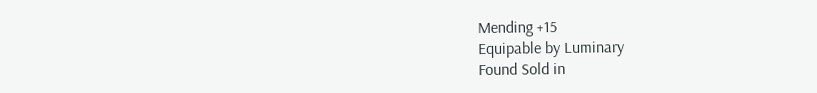Mending +15
Equipable by Luminary
Found Sold in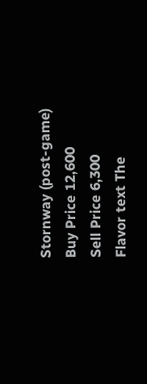Stornway (post-game)
Buy Price 12,600
Sell Price 6,300
Flavor text The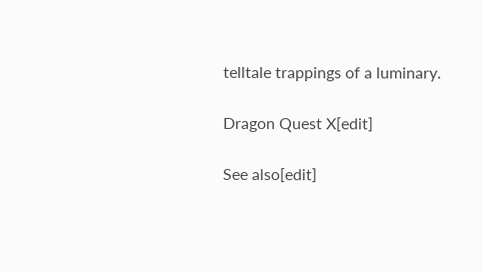telltale trappings of a luminary.

Dragon Quest X[edit]

See also[edit]